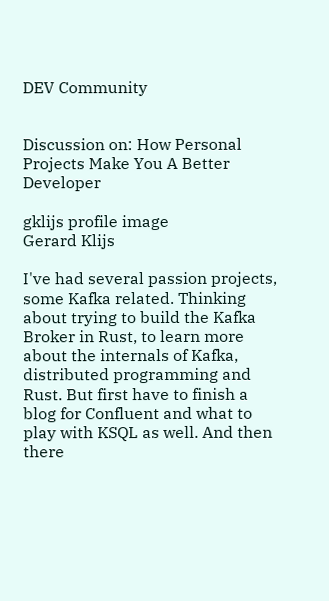DEV Community


Discussion on: How Personal Projects Make You A Better Developer

gklijs profile image
Gerard Klijs

I've had several passion projects, some Kafka related. Thinking about trying to build the Kafka Broker in Rust, to learn more about the internals of Kafka, distributed programming and Rust. But first have to finish a blog for Confluent and what to play with KSQL as well. And then there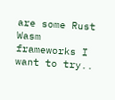are some Rust Wasm frameworks I want to try..